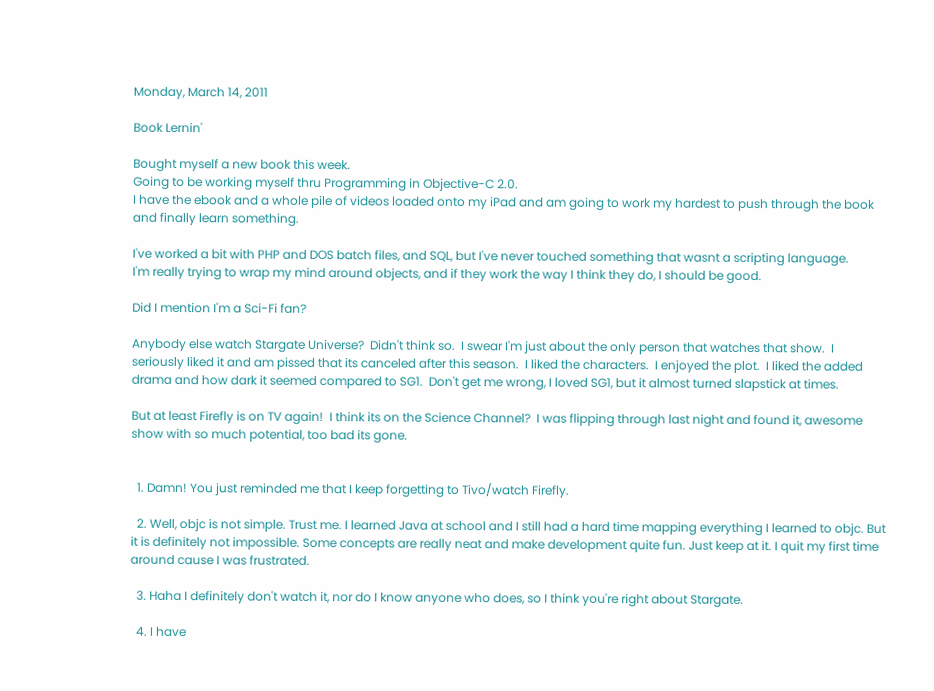Monday, March 14, 2011

Book Lernin'

Bought myself a new book this week.
Going to be working myself thru Programming in Objective-C 2.0.
I have the ebook and a whole pile of videos loaded onto my iPad and am going to work my hardest to push through the book and finally learn something.

I've worked a bit with PHP and DOS batch files, and SQL, but I've never touched something that wasnt a scripting language.
I'm really trying to wrap my mind around objects, and if they work the way I think they do, I should be good.

Did I mention I'm a Sci-Fi fan?

Anybody else watch Stargate Universe?  Didn't think so.  I swear I'm just about the only person that watches that show.  I seriously liked it and am pissed that its canceled after this season.  I liked the characters.  I enjoyed the plot.  I liked the added drama and how dark it seemed compared to SG1.  Don't get me wrong, I loved SG1, but it almost turned slapstick at times.

But at least Firefly is on TV again!  I think its on the Science Channel?  I was flipping through last night and found it, awesome show with so much potential, too bad its gone.


  1. Damn! You just reminded me that I keep forgetting to Tivo/watch Firefly.

  2. Well, objc is not simple. Trust me. I learned Java at school and I still had a hard time mapping everything I learned to objc. But it is definitely not impossible. Some concepts are really neat and make development quite fun. Just keep at it. I quit my first time around cause I was frustrated.

  3. Haha I definitely don't watch it, nor do I know anyone who does, so I think you're right about Stargate.

  4. I have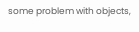some problem with objects,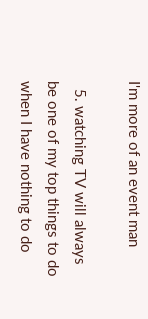I'm more of an event man

  5. watching TV will always be one of my top things to do when I have nothing to do